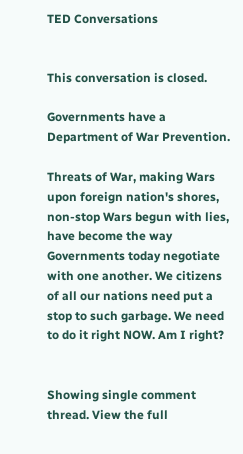TED Conversations


This conversation is closed.

Governments have a Department of War Prevention.

Threats of War, making Wars upon foreign nation's shores, non-stop Wars begun with lies, have become the way Governments today negotiate with one another. We citizens of all our nations need put a stop to such garbage. We need to do it right NOW. Am I right?


Showing single comment thread. View the full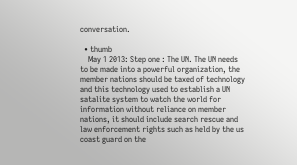conversation.

  • thumb
    May 1 2013: Step one : The UN. The UN needs to be made into a powerful organization, the member nations should be taxed of technology and this technology used to establish a UN satalite system to watch the world for information without reliance on member nations, it should include search rescue and law enforcement rights such as held by the us coast guard on the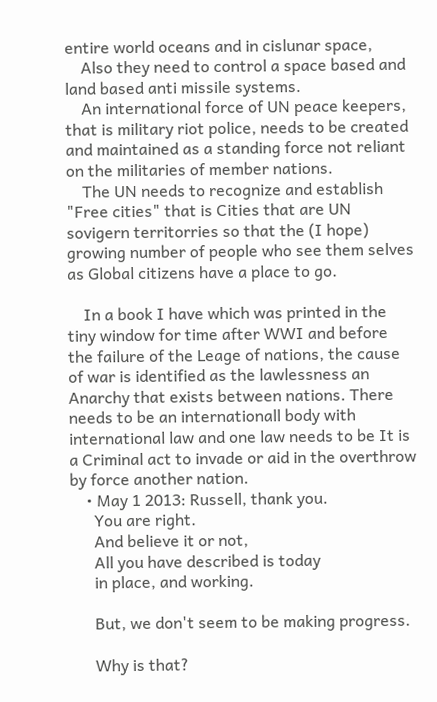entire world oceans and in cislunar space,
    Also they need to control a space based and land based anti missile systems.
    An international force of UN peace keepers, that is military riot police, needs to be created and maintained as a standing force not reliant on the militaries of member nations.
    The UN needs to recognize and establish "Free cities" that is Cities that are UN sovigern territorries so that the (I hope) growing number of people who see them selves as Global citizens have a place to go.

    In a book I have which was printed in the tiny window for time after WWI and before the failure of the Leage of nations, the cause of war is identified as the lawlessness an Anarchy that exists between nations. There needs to be an internationall body with international law and one law needs to be It is a Criminal act to invade or aid in the overthrow by force another nation.
    • May 1 2013: Russell, thank you.
      You are right.
      And believe it or not,
      All you have described is today
      in place, and working.

      But, we don't seem to be making progress.

      Why is that?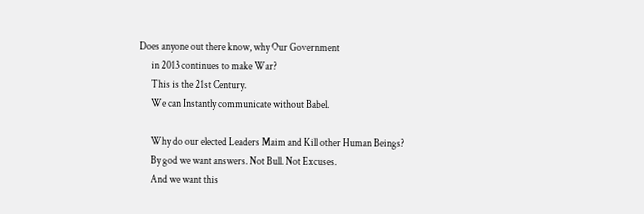Does anyone out there know, why Our Government
      in 2013 continues to make War?
      This is the 21st Century.
      We can Instantly communicate without Babel.

      Why do our elected Leaders Maim and Kill other Human Beings?
      By god we want answers. Not Bull. Not Excuses.
      And we want this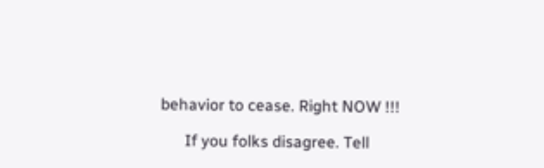behavior to cease. Right NOW !!!

      If you folks disagree. Tell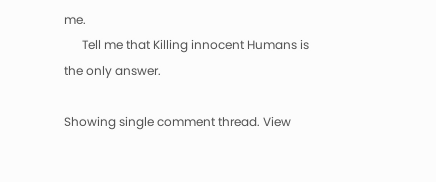me.
      Tell me that Killing innocent Humans is the only answer.

Showing single comment thread. View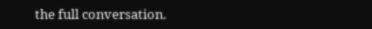the full conversation.